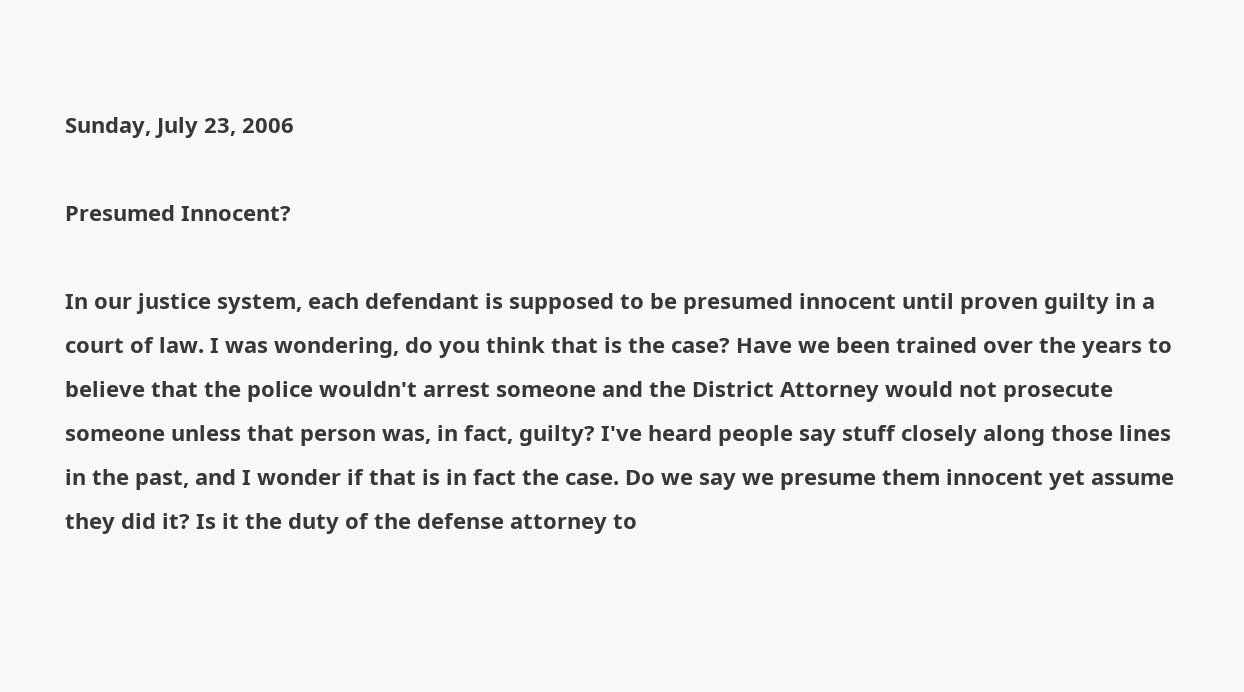Sunday, July 23, 2006

Presumed Innocent?

In our justice system, each defendant is supposed to be presumed innocent until proven guilty in a court of law. I was wondering, do you think that is the case? Have we been trained over the years to believe that the police wouldn't arrest someone and the District Attorney would not prosecute someone unless that person was, in fact, guilty? I've heard people say stuff closely along those lines in the past, and I wonder if that is in fact the case. Do we say we presume them innocent yet assume they did it? Is it the duty of the defense attorney to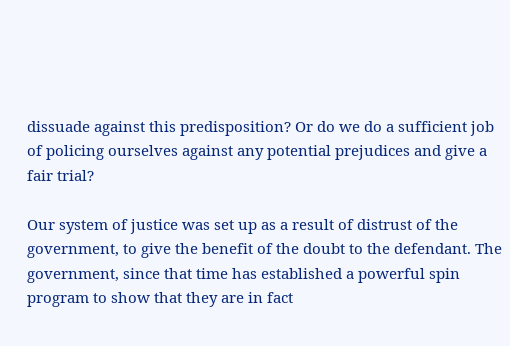dissuade against this predisposition? Or do we do a sufficient job of policing ourselves against any potential prejudices and give a fair trial?

Our system of justice was set up as a result of distrust of the government, to give the benefit of the doubt to the defendant. The government, since that time has established a powerful spin program to show that they are in fact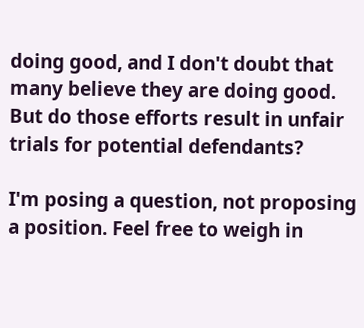doing good, and I don't doubt that many believe they are doing good. But do those efforts result in unfair trials for potential defendants?

I'm posing a question, not proposing a position. Feel free to weigh in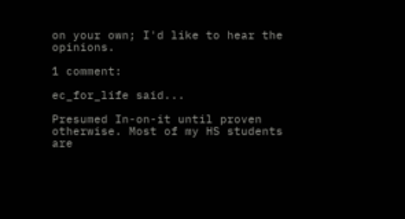on your own; I'd like to hear the opinions.

1 comment:

ec_for_life said...

Presumed In-on-it until proven otherwise. Most of my HS students are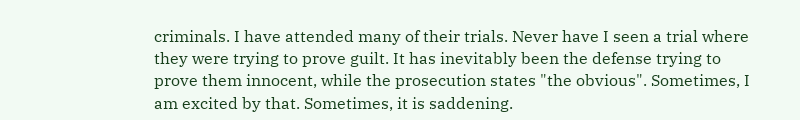criminals. I have attended many of their trials. Never have I seen a trial where they were trying to prove guilt. It has inevitably been the defense trying to prove them innocent, while the prosecution states "the obvious". Sometimes, I am excited by that. Sometimes, it is saddening.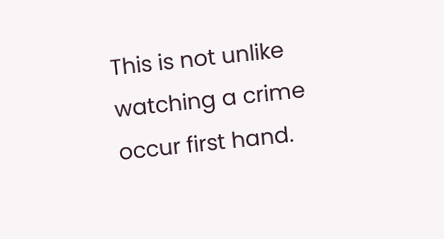This is not unlike watching a crime occur first hand.